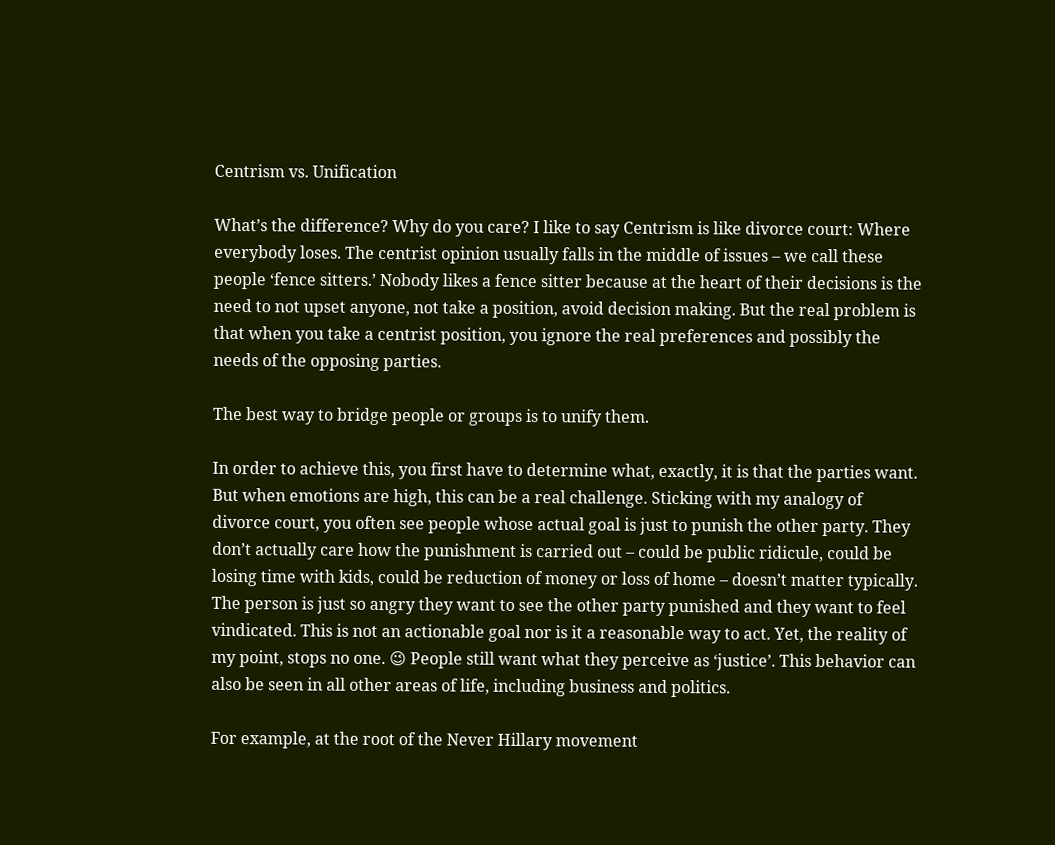Centrism vs. Unification

What’s the difference? Why do you care? I like to say Centrism is like divorce court: Where everybody loses. The centrist opinion usually falls in the middle of issues – we call these people ‘fence sitters.’ Nobody likes a fence sitter because at the heart of their decisions is the need to not upset anyone, not take a position, avoid decision making. But the real problem is that when you take a centrist position, you ignore the real preferences and possibly the needs of the opposing parties.

The best way to bridge people or groups is to unify them.

In order to achieve this, you first have to determine what, exactly, it is that the parties want. But when emotions are high, this can be a real challenge. Sticking with my analogy of divorce court, you often see people whose actual goal is just to punish the other party. They don’t actually care how the punishment is carried out – could be public ridicule, could be losing time with kids, could be reduction of money or loss of home – doesn’t matter typically. The person is just so angry they want to see the other party punished and they want to feel vindicated. This is not an actionable goal nor is it a reasonable way to act. Yet, the reality of my point, stops no one. 😉 People still want what they perceive as ‘justice’. This behavior can also be seen in all other areas of life, including business and politics.

For example, at the root of the Never Hillary movement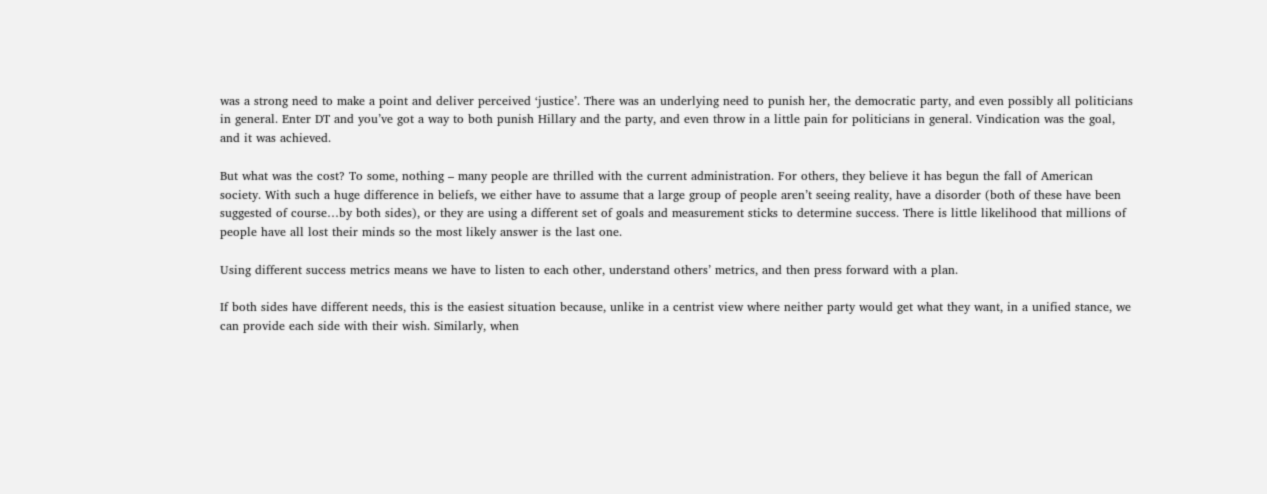was a strong need to make a point and deliver perceived ‘justice’. There was an underlying need to punish her, the democratic party, and even possibly all politicians in general. Enter DT and you’ve got a way to both punish Hillary and the party, and even throw in a little pain for politicians in general. Vindication was the goal, and it was achieved.

But what was the cost? To some, nothing – many people are thrilled with the current administration. For others, they believe it has begun the fall of American society. With such a huge difference in beliefs, we either have to assume that a large group of people aren’t seeing reality, have a disorder (both of these have been suggested of course…by both sides), or they are using a different set of goals and measurement sticks to determine success. There is little likelihood that millions of people have all lost their minds so the most likely answer is the last one.

Using different success metrics means we have to listen to each other, understand others’ metrics, and then press forward with a plan.

If both sides have different needs, this is the easiest situation because, unlike in a centrist view where neither party would get what they want, in a unified stance, we can provide each side with their wish. Similarly, when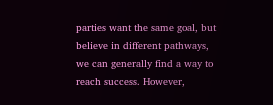parties want the same goal, but believe in different pathways, we can generally find a way to reach success. However,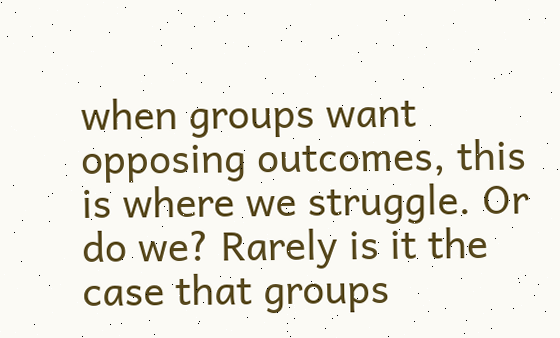when groups want opposing outcomes, this is where we struggle. Or do we? Rarely is it the case that groups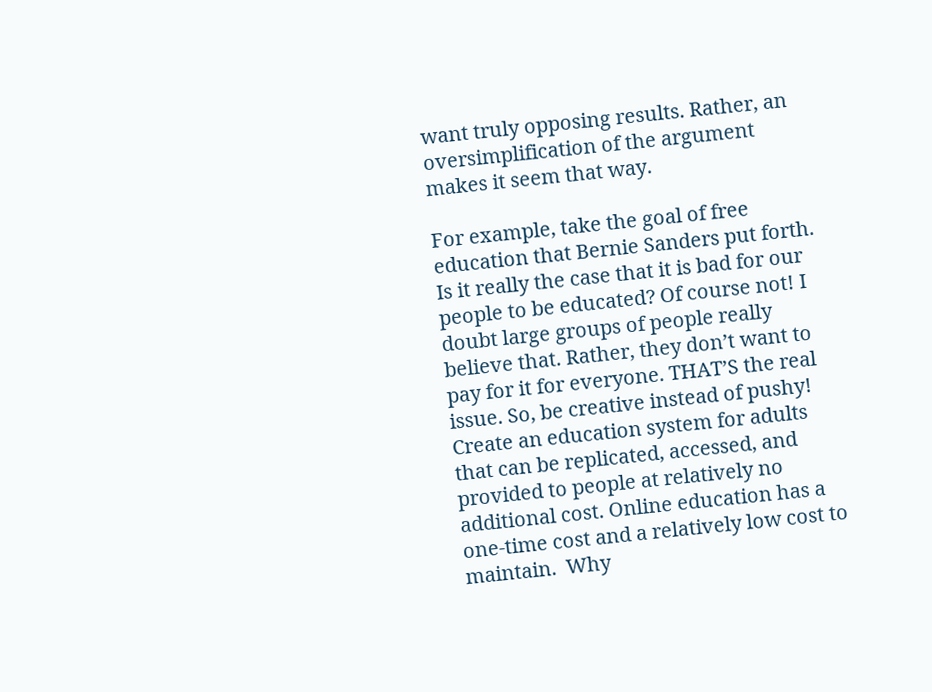want truly opposing results. Rather, an oversimplification of the argument makes it seem that way.

For example, take the goal of free education that Bernie Sanders put forth. Is it really the case that it is bad for our people to be educated? Of course not! I doubt large groups of people really believe that. Rather, they don’t want to pay for it for everyone. THAT’S the real issue. So, be creative instead of pushy! Create an education system for adults that can be replicated, accessed, and provided to people at relatively no additional cost. Online education has a one-time cost and a relatively low cost to maintain.  Why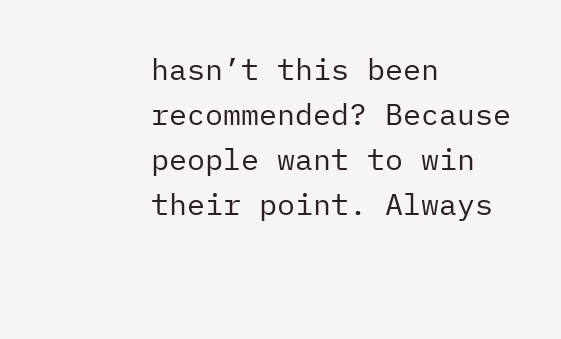hasn’t this been recommended? Because people want to win their point. Always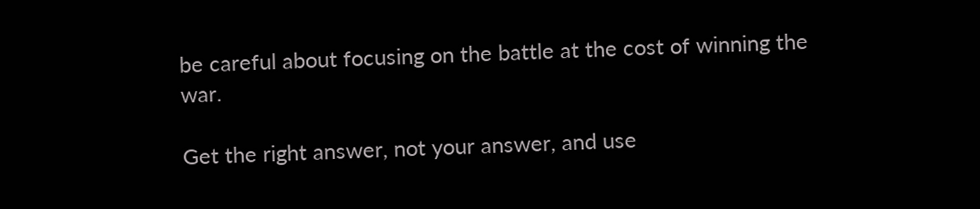be careful about focusing on the battle at the cost of winning the war.

Get the right answer, not your answer, and use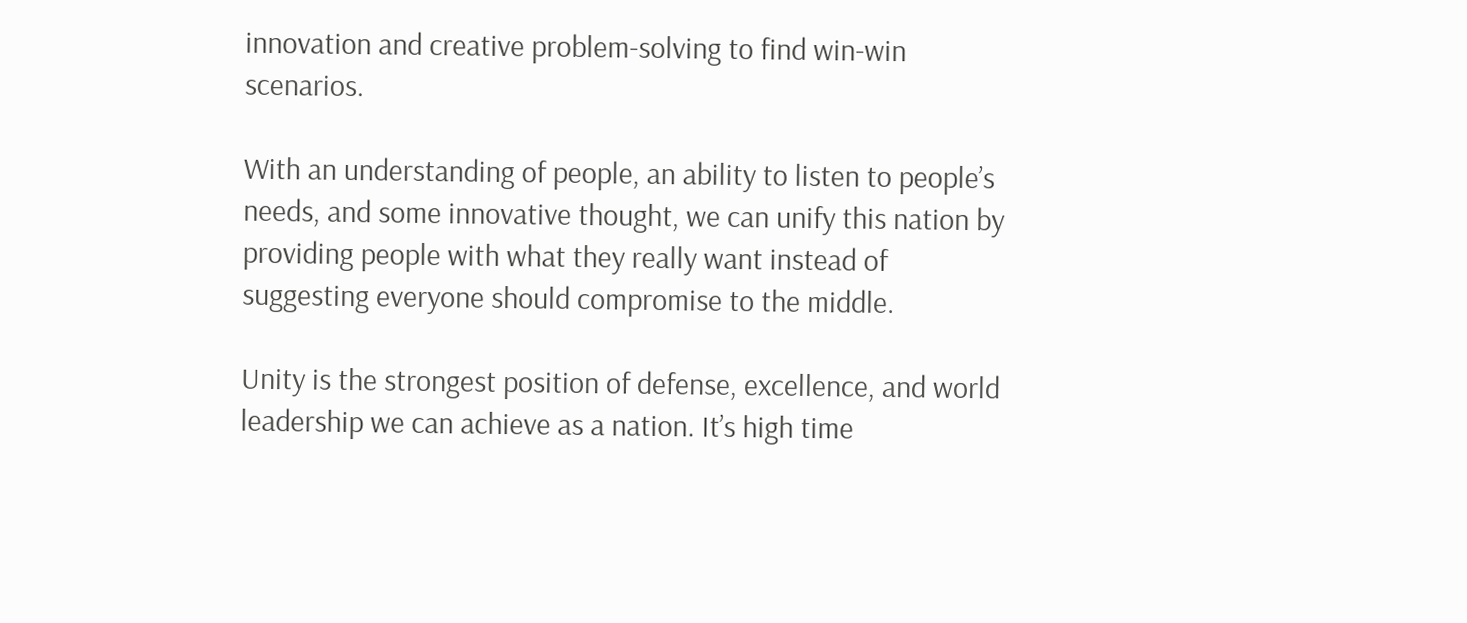innovation and creative problem-solving to find win-win scenarios.

With an understanding of people, an ability to listen to people’s needs, and some innovative thought, we can unify this nation by providing people with what they really want instead of suggesting everyone should compromise to the middle.

Unity is the strongest position of defense, excellence, and world leadership we can achieve as a nation. It’s high time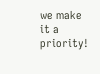we make it a priority!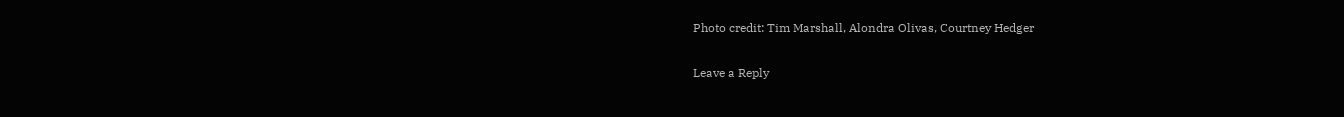Photo credit: Tim Marshall, Alondra Olivas, Courtney Hedger

Leave a Reply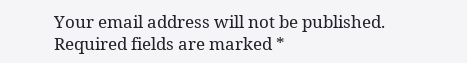Your email address will not be published. Required fields are marked *